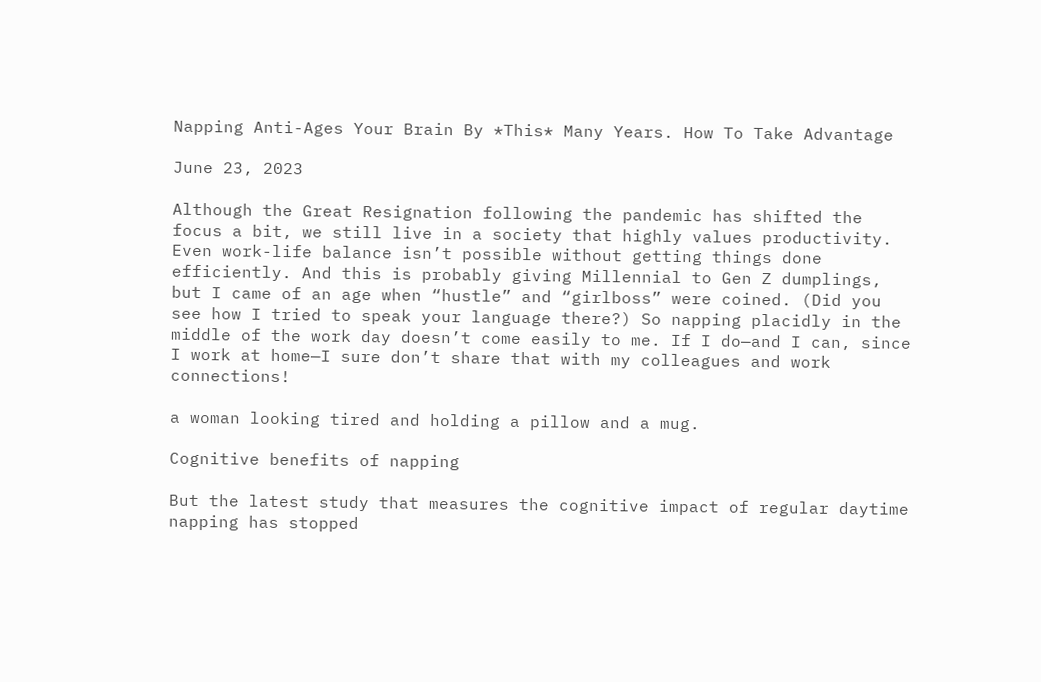Napping Anti-Ages Your Brain By *This* Many Years. How To Take Advantage

June 23, 2023

Although the Great Resignation following the pandemic has shifted the focus a bit, we still live in a society that highly values productivity. Even work-life balance isn’t possible without getting things done efficiently. And this is probably giving Millennial to Gen Z dumplings, but I came of an age when “hustle” and “girlboss” were coined. (Did you see how I tried to speak your language there?) So napping placidly in the middle of the work day doesn’t come easily to me. If I do—and I can, since I work at home—I sure don’t share that with my colleagues and work connections!

a woman looking tired and holding a pillow and a mug.

Cognitive benefits of napping

But the latest study that measures the cognitive impact of regular daytime napping has stopped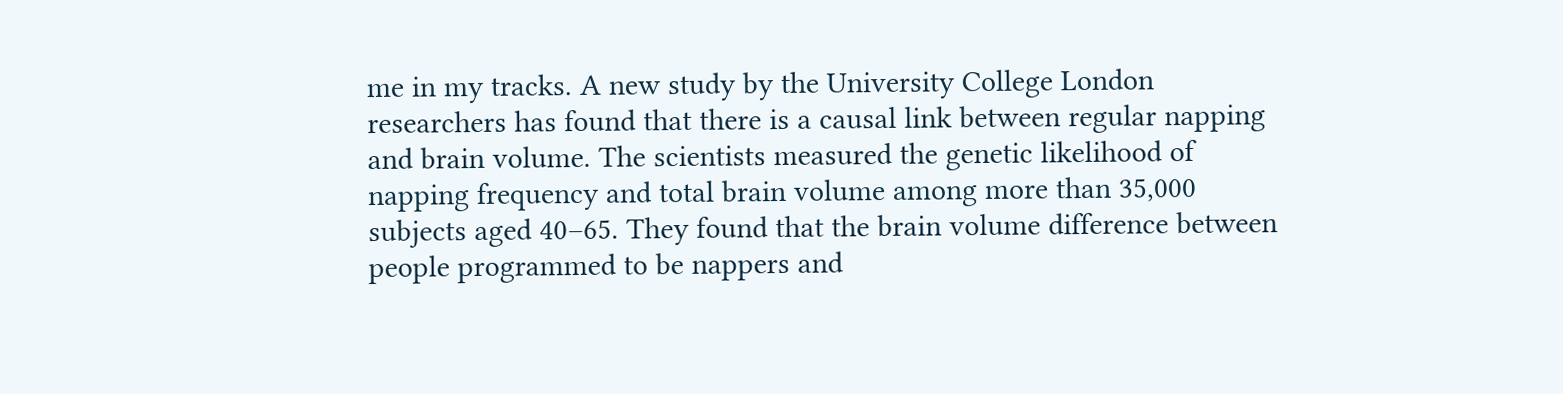me in my tracks. A new study by the University College London researchers has found that there is a causal link between regular napping and brain volume. The scientists measured the genetic likelihood of napping frequency and total brain volume among more than 35,000 subjects aged 40–65. They found that the brain volume difference between people programmed to be nappers and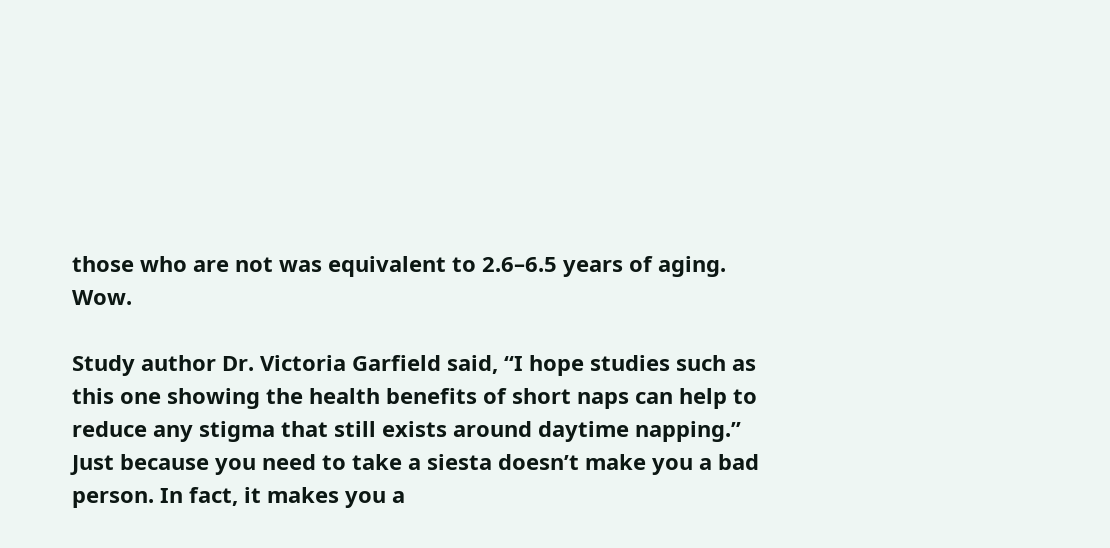those who are not was equivalent to 2.6–6.5 years of aging. Wow.

Study author Dr. Victoria Garfield said, “I hope studies such as this one showing the health benefits of short naps can help to reduce any stigma that still exists around daytime napping.” Just because you need to take a siesta doesn’t make you a bad person. In fact, it makes you a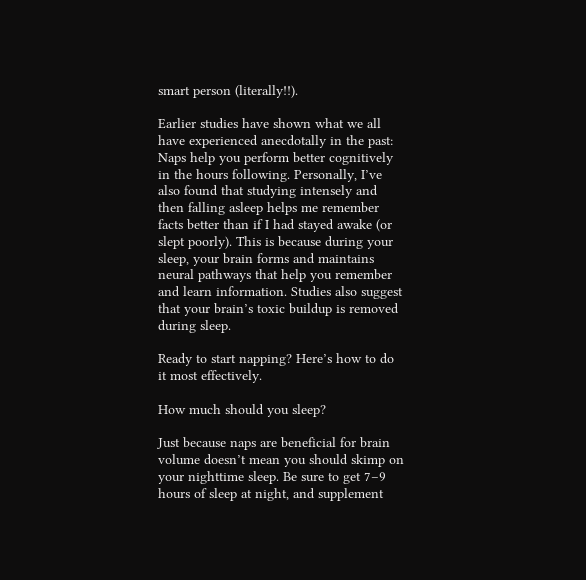smart person (literally!!).

Earlier studies have shown what we all have experienced anecdotally in the past: Naps help you perform better cognitively in the hours following. Personally, I’ve also found that studying intensely and then falling asleep helps me remember facts better than if I had stayed awake (or slept poorly). This is because during your sleep, your brain forms and maintains neural pathways that help you remember and learn information. Studies also suggest that your brain’s toxic buildup is removed during sleep.

Ready to start napping? Here’s how to do it most effectively.

How much should you sleep?

Just because naps are beneficial for brain volume doesn’t mean you should skimp on your nighttime sleep. Be sure to get 7–9 hours of sleep at night, and supplement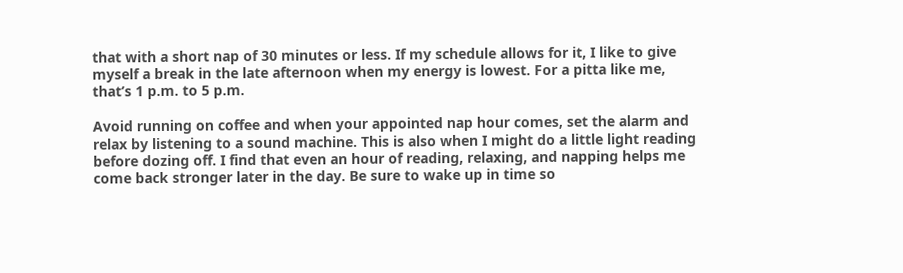that with a short nap of 30 minutes or less. If my schedule allows for it, I like to give myself a break in the late afternoon when my energy is lowest. For a pitta like me, that’s 1 p.m. to 5 p.m.

Avoid running on coffee and when your appointed nap hour comes, set the alarm and relax by listening to a sound machine. This is also when I might do a little light reading before dozing off. I find that even an hour of reading, relaxing, and napping helps me come back stronger later in the day. Be sure to wake up in time so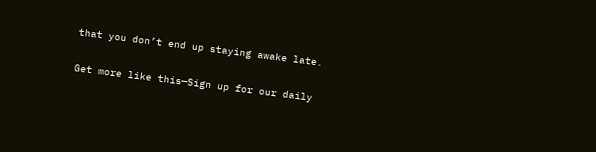that you don’t end up staying awake late.

Get more like this—Sign up for our daily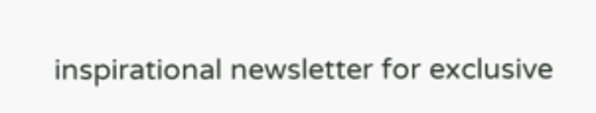inspirational newsletter for exclusive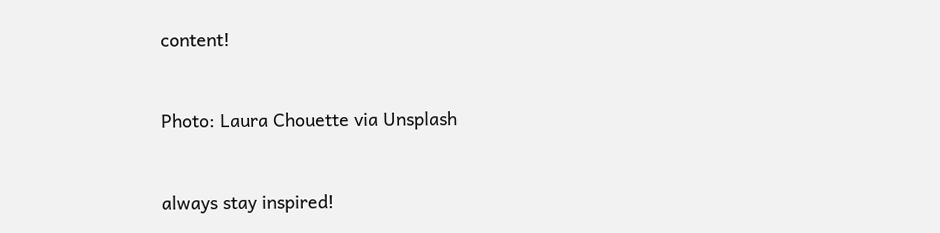content!


Photo: Laura Chouette via Unsplash


always stay inspired!